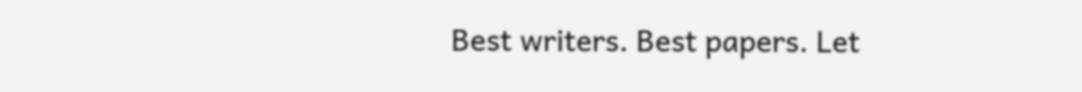Best writers. Best papers. Let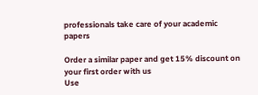professionals take care of your academic papers

Order a similar paper and get 15% discount on your first order with us
Use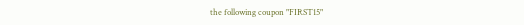the following coupon "FIRST15"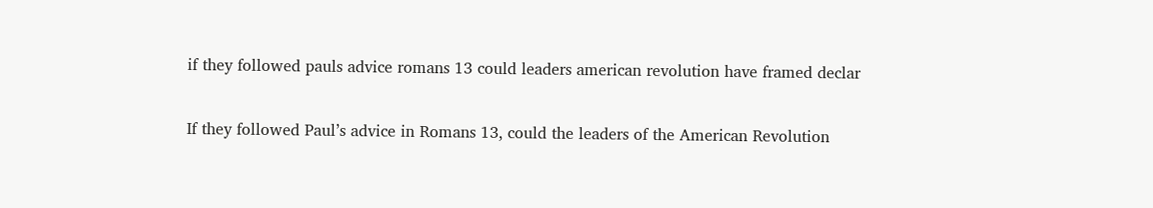if they followed pauls advice romans 13 could leaders american revolution have framed declar

If they followed Paul’s advice in Romans 13, could the leaders of the American Revolution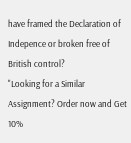have framed the Declaration of Indepence or broken free of British control?
"Looking for a Similar Assignment? Order now and Get 10%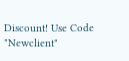Discount! Use Code "Newclient"